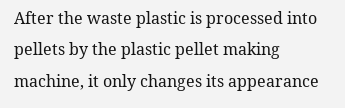After the waste plastic is processed into pellets by the plastic pellet making machine, it only changes its appearance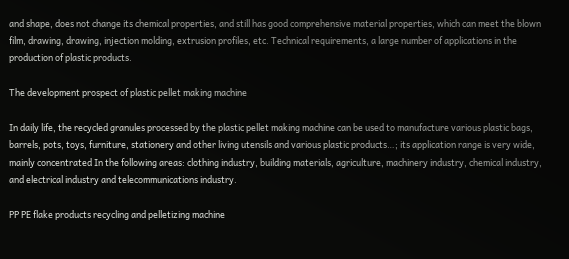and shape, does not change its chemical properties, and still has good comprehensive material properties, which can meet the blown film, drawing, drawing, injection molding, extrusion profiles, etc. Technical requirements, a large number of applications in the production of plastic products.

The development prospect of plastic pellet making machine

In daily life, the recycled granules processed by the plastic pellet making machine can be used to manufacture various plastic bags, barrels, pots, toys, furniture, stationery and other living utensils and various plastic products…; its application range is very wide, mainly concentrated In the following areas: clothing industry, building materials, agriculture, machinery industry, chemical industry, and electrical industry and telecommunications industry.

PP PE flake products recycling and pelletizing machine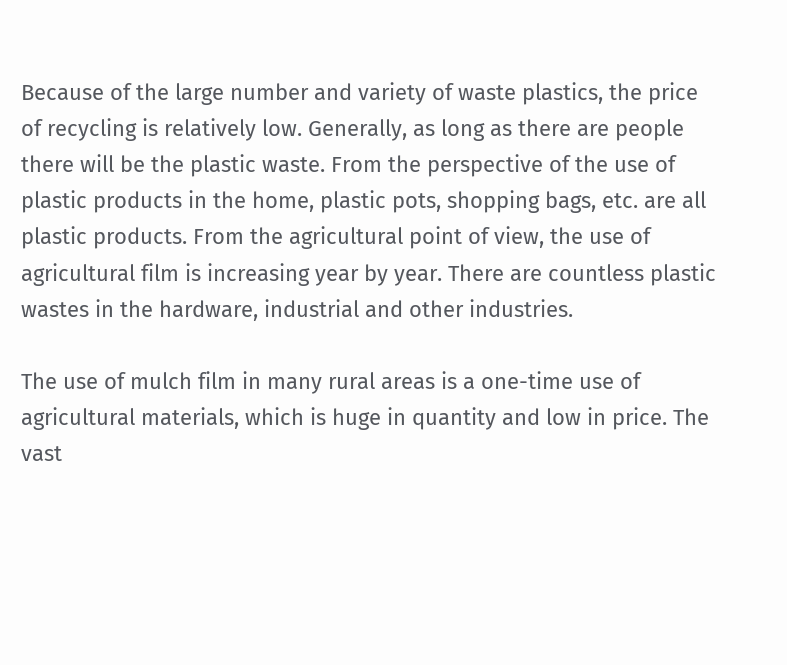Because of the large number and variety of waste plastics, the price of recycling is relatively low. Generally, as long as there are people there will be the plastic waste. From the perspective of the use of plastic products in the home, plastic pots, shopping bags, etc. are all plastic products. From the agricultural point of view, the use of agricultural film is increasing year by year. There are countless plastic wastes in the hardware, industrial and other industries.

The use of mulch film in many rural areas is a one-time use of agricultural materials, which is huge in quantity and low in price. The vast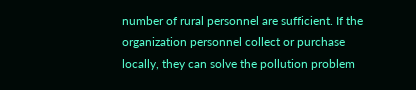number of rural personnel are sufficient. If the organization personnel collect or purchase locally, they can solve the pollution problem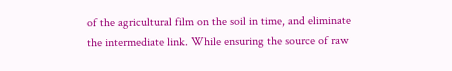of the agricultural film on the soil in time, and eliminate the intermediate link. While ensuring the source of raw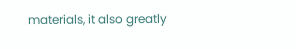materials, it also greatly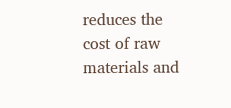reduces the cost of raw materials and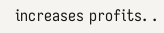increases profits. .